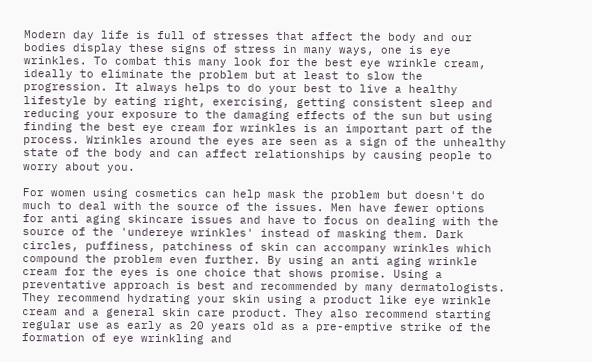Modern day life is full of stresses that affect the body and our bodies display these signs of stress in many ways, one is eye wrinkles. To combat this many look for the best eye wrinkle cream, ideally to eliminate the problem but at least to slow the progression. It always helps to do your best to live a healthy lifestyle by eating right, exercising, getting consistent sleep and reducing your exposure to the damaging effects of the sun but using finding the best eye cream for wrinkles is an important part of the process. Wrinkles around the eyes are seen as a sign of the unhealthy state of the body and can affect relationships by causing people to worry about you.

For women using cosmetics can help mask the problem but doesn't do much to deal with the source of the issues. Men have fewer options for anti aging skincare issues and have to focus on dealing with the source of the 'undereye wrinkles' instead of masking them. Dark circles, puffiness, patchiness of skin can accompany wrinkles which compound the problem even further. By using an anti aging wrinkle cream for the eyes is one choice that shows promise. Using a preventative approach is best and recommended by many dermatologists. They recommend hydrating your skin using a product like eye wrinkle cream and a general skin care product. They also recommend starting regular use as early as 20 years old as a pre-emptive strike of the formation of eye wrinkling and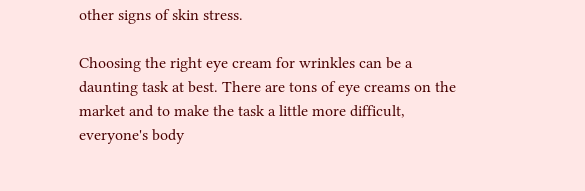other signs of skin stress.

Choosing the right eye cream for wrinkles can be a daunting task at best. There are tons of eye creams on the market and to make the task a little more difficult, everyone's body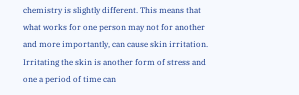chemistry is slightly different. This means that what works for one person may not for another and more importantly, can cause skin irritation. Irritating the skin is another form of stress and one a period of time can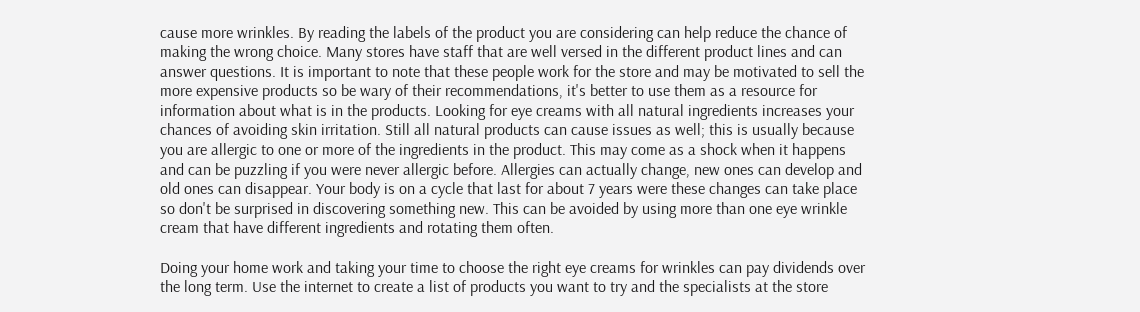cause more wrinkles. By reading the labels of the product you are considering can help reduce the chance of making the wrong choice. Many stores have staff that are well versed in the different product lines and can answer questions. It is important to note that these people work for the store and may be motivated to sell the more expensive products so be wary of their recommendations, it's better to use them as a resource for information about what is in the products. Looking for eye creams with all natural ingredients increases your chances of avoiding skin irritation. Still all natural products can cause issues as well; this is usually because you are allergic to one or more of the ingredients in the product. This may come as a shock when it happens and can be puzzling if you were never allergic before. Allergies can actually change, new ones can develop and old ones can disappear. Your body is on a cycle that last for about 7 years were these changes can take place so don't be surprised in discovering something new. This can be avoided by using more than one eye wrinkle cream that have different ingredients and rotating them often.

Doing your home work and taking your time to choose the right eye creams for wrinkles can pay dividends over the long term. Use the internet to create a list of products you want to try and the specialists at the store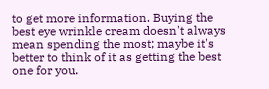to get more information. Buying the best eye wrinkle cream doesn't always mean spending the most; maybe it's better to think of it as getting the best one for you.